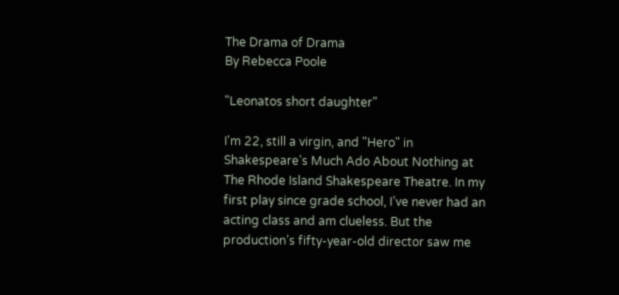The Drama of Drama
By Rebecca Poole

"Leonatos short daughter"

I'm 22, still a virgin, and "Hero" in Shakespeare’s Much Ado About Nothing at The Rhode Island Shakespeare Theatre. In my first play since grade school, I’ve never had an acting class and am clueless. But the production’s fifty-year-old director saw me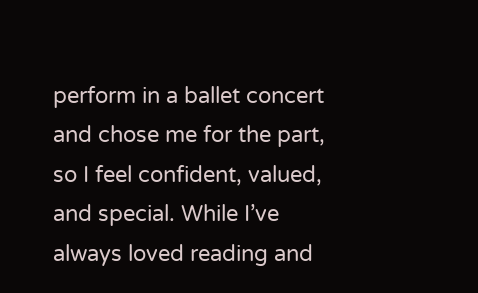perform in a ballet concert and chose me for the part, so I feel confident, valued, and special. While I’ve always loved reading and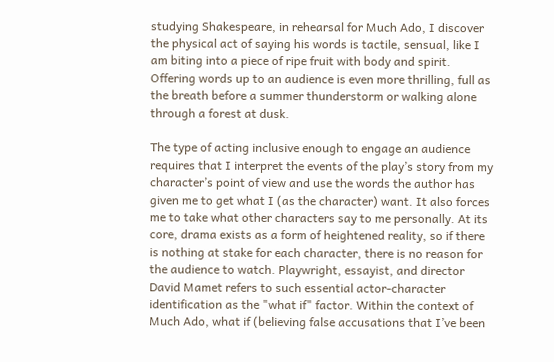studying Shakespeare, in rehearsal for Much Ado, I discover the physical act of saying his words is tactile, sensual, like I am biting into a piece of ripe fruit with body and spirit. Offering words up to an audience is even more thrilling, full as the breath before a summer thunderstorm or walking alone through a forest at dusk.

The type of acting inclusive enough to engage an audience requires that I interpret the events of the play’s story from my character’s point of view and use the words the author has given me to get what I (as the character) want. It also forces me to take what other characters say to me personally. At its core, drama exists as a form of heightened reality, so if there is nothing at stake for each character, there is no reason for the audience to watch. Playwright, essayist, and director David Mamet refers to such essential actor-character identification as the "what if" factor. Within the context of Much Ado, what if (believing false accusations that I’ve been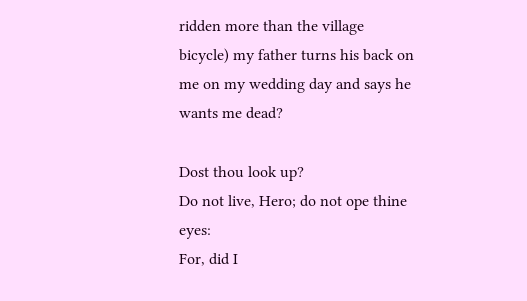ridden more than the village bicycle) my father turns his back on me on my wedding day and says he wants me dead?

Dost thou look up?
Do not live, Hero; do not ope thine eyes:
For, did I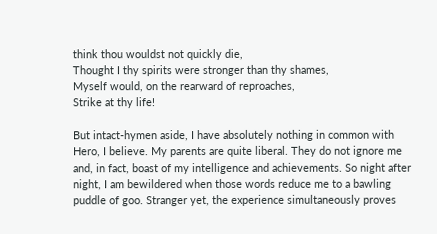think thou wouldst not quickly die,
Thought I thy spirits were stronger than thy shames,
Myself would, on the rearward of reproaches,
Strike at thy life!

But intact-hymen aside, I have absolutely nothing in common with Hero, I believe. My parents are quite liberal. They do not ignore me and, in fact, boast of my intelligence and achievements. So night after night, I am bewildered when those words reduce me to a bawling puddle of goo. Stranger yet, the experience simultaneously proves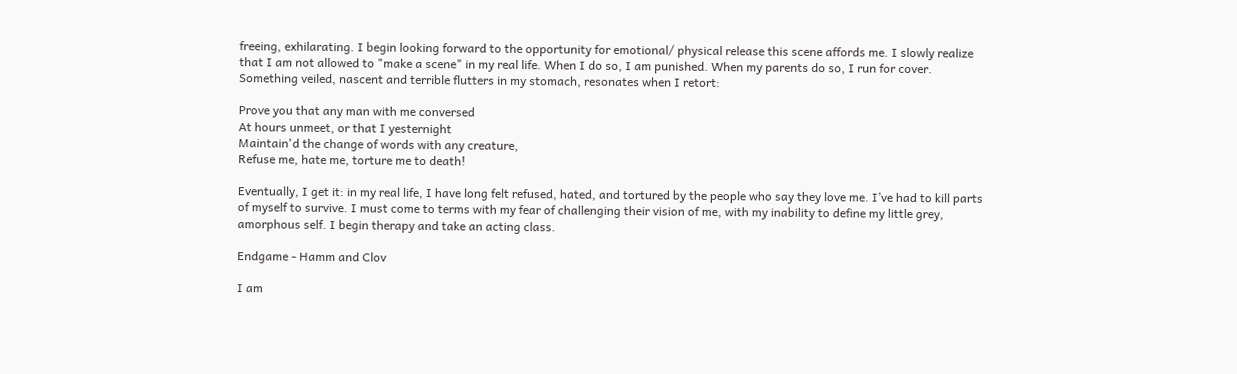freeing, exhilarating. I begin looking forward to the opportunity for emotional/ physical release this scene affords me. I slowly realize that I am not allowed to "make a scene" in my real life. When I do so, I am punished. When my parents do so, I run for cover. Something veiled, nascent and terrible flutters in my stomach, resonates when I retort:

Prove you that any man with me conversed
At hours unmeet, or that I yesternight
Maintain'd the change of words with any creature,
Refuse me, hate me, torture me to death!

Eventually, I get it: in my real life, I have long felt refused, hated, and tortured by the people who say they love me. I’ve had to kill parts of myself to survive. I must come to terms with my fear of challenging their vision of me, with my inability to define my little grey, amorphous self. I begin therapy and take an acting class.

Endgame - Hamm and Clov

I am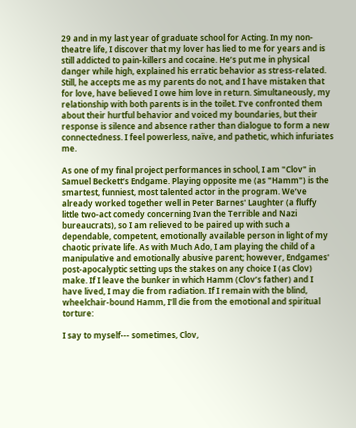29 and in my last year of graduate school for Acting. In my non-theatre life, I discover that my lover has lied to me for years and is still addicted to pain-killers and cocaine. He’s put me in physical danger while high, explained his erratic behavior as stress-related. Still, he accepts me as my parents do not, and I have mistaken that for love, have believed I owe him love in return. Simultaneously, my relationship with both parents is in the toilet. I’ve confronted them about their hurtful behavior and voiced my boundaries, but their response is silence and absence rather than dialogue to form a new connectedness. I feel powerless, naïve, and pathetic, which infuriates me.

As one of my final project performances in school, I am "Clov" in Samuel Beckett’s Endgame. Playing opposite me (as "Hamm") is the smartest, funniest, most talented actor in the program. We’ve already worked together well in Peter Barnes' Laughter (a fluffy little two-act comedy concerning Ivan the Terrible and Nazi bureaucrats), so I am relieved to be paired up with such a dependable, competent, emotionally available person in light of my chaotic private life. As with Much Ado, I am playing the child of a manipulative and emotionally abusive parent; however, Endgames' post-apocalyptic setting ups the stakes on any choice I (as Clov) make. If I leave the bunker in which Hamm (Clov’s father) and I have lived, I may die from radiation. If I remain with the blind, wheelchair-bound Hamm, I’ll die from the emotional and spiritual torture:

I say to myself--- sometimes, Clov,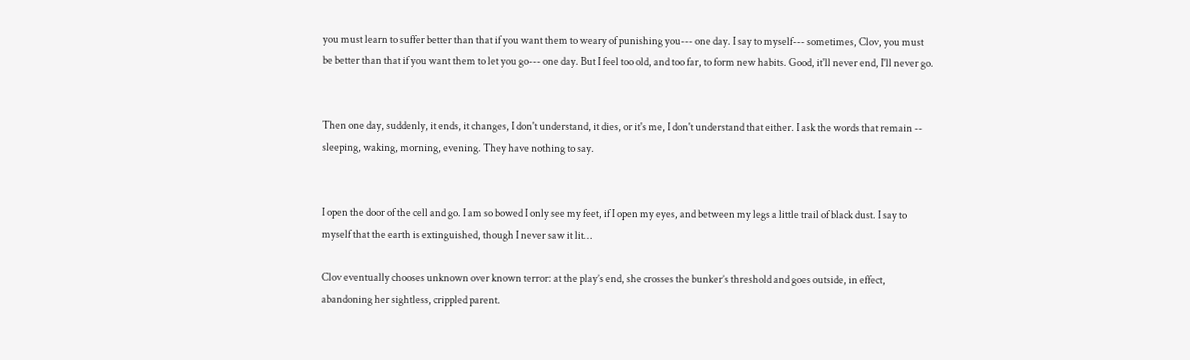you must learn to suffer better than that if you want them to weary of punishing you--- one day. I say to myself--- sometimes, Clov, you must be better than that if you want them to let you go--- one day. But I feel too old, and too far, to form new habits. Good, it'll never end, I'll never go.


Then one day, suddenly, it ends, it changes, I don't understand, it dies, or it's me, I don't understand that either. I ask the words that remain -- sleeping, waking, morning, evening. They have nothing to say.


I open the door of the cell and go. I am so bowed I only see my feet, if I open my eyes, and between my legs a little trail of black dust. I say to myself that the earth is extinguished, though I never saw it lit…

Clov eventually chooses unknown over known terror: at the play’s end, she crosses the bunker’s threshold and goes outside, in effect, abandoning her sightless, crippled parent.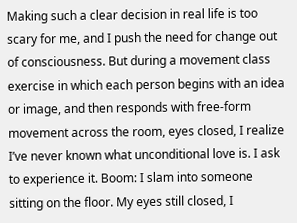Making such a clear decision in real life is too scary for me, and I push the need for change out of consciousness. But during a movement class exercise in which each person begins with an idea or image, and then responds with free-form movement across the room, eyes closed, I realize I’ve never known what unconditional love is. I ask to experience it. Boom: I slam into someone sitting on the floor. My eyes still closed, I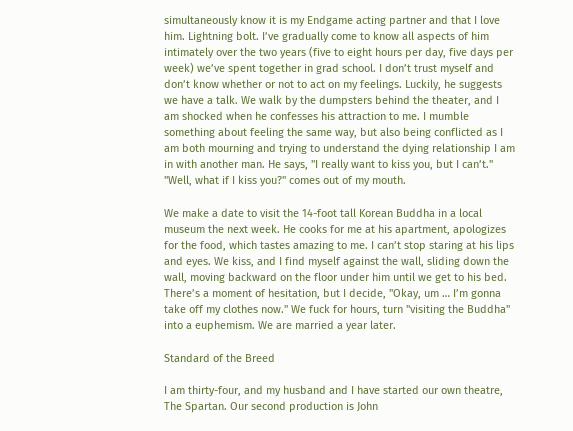simultaneously know it is my Endgame acting partner and that I love him. Lightning bolt. I’ve gradually come to know all aspects of him intimately over the two years (five to eight hours per day, five days per week) we’ve spent together in grad school. I don’t trust myself and don’t know whether or not to act on my feelings. Luckily, he suggests we have a talk. We walk by the dumpsters behind the theater, and I am shocked when he confesses his attraction to me. I mumble something about feeling the same way, but also being conflicted as I am both mourning and trying to understand the dying relationship I am in with another man. He says, "I really want to kiss you, but I can’t." "Well, what if I kiss you?" comes out of my mouth.

We make a date to visit the 14-foot tall Korean Buddha in a local museum the next week. He cooks for me at his apartment, apologizes for the food, which tastes amazing to me. I can’t stop staring at his lips and eyes. We kiss, and I find myself against the wall, sliding down the wall, moving backward on the floor under him until we get to his bed. There’s a moment of hesitation, but I decide, "Okay, um … I’m gonna take off my clothes now." We fuck for hours, turn "visiting the Buddha" into a euphemism. We are married a year later.

Standard of the Breed

I am thirty-four, and my husband and I have started our own theatre, The Spartan. Our second production is John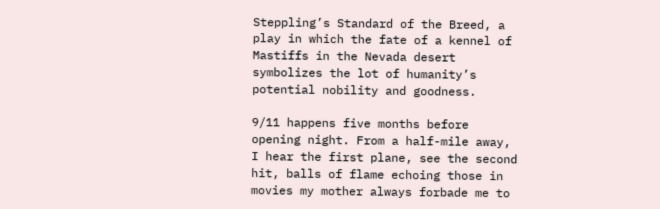Steppling’s Standard of the Breed, a play in which the fate of a kennel of Mastiffs in the Nevada desert symbolizes the lot of humanity’s potential nobility and goodness.

9/11 happens five months before opening night. From a half-mile away, I hear the first plane, see the second hit, balls of flame echoing those in movies my mother always forbade me to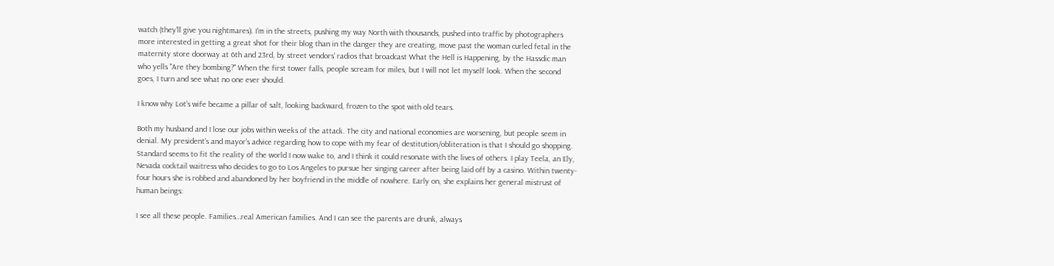watch (they’ll give you nightmares). I’m in the streets, pushing my way North with thousands, pushed into traffic by photographers more interested in getting a great shot for their blog than in the danger they are creating, move past the woman curled fetal in the maternity store doorway at 6th and 23rd, by street vendors’ radios that broadcast What the Hell is Happening, by the Hassdic man who yells "Are they bombing?" When the first tower falls, people scream for miles, but I will not let myself look. When the second goes, I turn and see what no one ever should.

I know why Lot’s wife became a pillar of salt, looking backward, frozen to the spot with old tears.

Both my husband and I lose our jobs within weeks of the attack. The city and national economies are worsening, but people seem in denial. My president’s and mayor’s advice regarding how to cope with my fear of destitution/obliteration is that I should go shopping. Standard seems to fit the reality of the world I now wake to, and I think it could resonate with the lives of others. I play Teela, an Ely, Nevada cocktail waitress who decides to go to Los Angeles to pursue her singing career after being laid off by a casino. Within twenty-four hours she is robbed and abandoned by her boyfriend in the middle of nowhere. Early on, she explains her general mistrust of human beings:

I see all these people. Families…real American families. And I can see the parents are drunk, always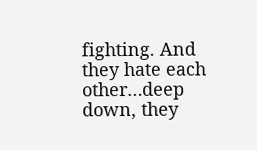fighting. And they hate each other…deep down, they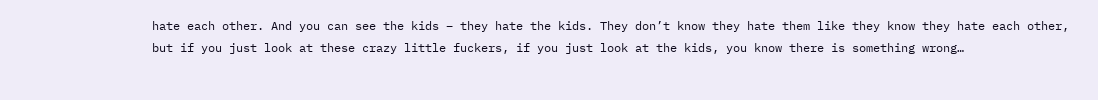hate each other. And you can see the kids – they hate the kids. They don’t know they hate them like they know they hate each other, but if you just look at these crazy little fuckers, if you just look at the kids, you know there is something wrong…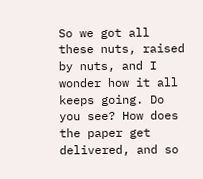So we got all these nuts, raised by nuts, and I wonder how it all keeps going. Do you see? How does the paper get delivered, and so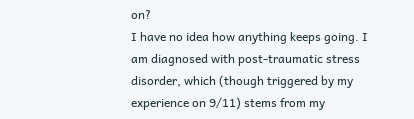on?
I have no idea how anything keeps going. I am diagnosed with post-traumatic stress disorder, which (though triggered by my experience on 9/11) stems from my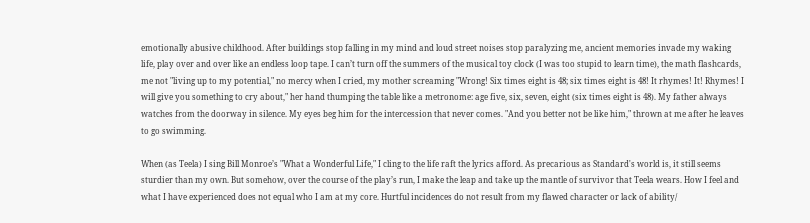emotionally abusive childhood. After buildings stop falling in my mind and loud street noises stop paralyzing me, ancient memories invade my waking life, play over and over like an endless loop tape. I can’t turn off the summers of the musical toy clock (I was too stupid to learn time), the math flashcards, me not "living up to my potential," no mercy when I cried, my mother screaming "Wrong! Six times eight is 48; six times eight is 48! It rhymes! It! Rhymes! I will give you something to cry about," her hand thumping the table like a metronome: age five, six, seven, eight (six times eight is 48). My father always watches from the doorway in silence. My eyes beg him for the intercession that never comes. "And you better not be like him," thrown at me after he leaves to go swimming.

When (as Teela) I sing Bill Monroe’s "What a Wonderful Life," I cling to the life raft the lyrics afford. As precarious as Standard's world is, it still seems sturdier than my own. But somehow, over the course of the play’s run, I make the leap and take up the mantle of survivor that Teela wears. How I feel and what I have experienced does not equal who I am at my core. Hurtful incidences do not result from my flawed character or lack of ability/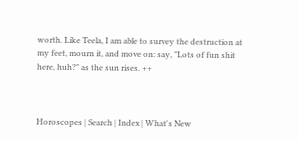worth. Like Teela, I am able to survey the destruction at my feet, mourn it, and move on: say, "Lots of fun shit here, huh?" as the sun rises. ++



Horoscopes | Search | Index | What's New